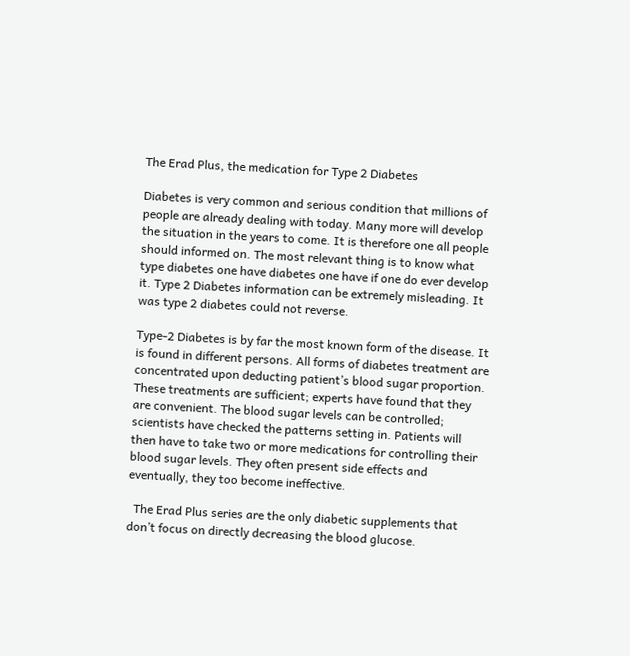The Erad Plus, the medication for Type 2 Diabetes

Diabetes is very common and serious condition that millions of people are already dealing with today. Many more will develop the situation in the years to come. It is therefore one all people should informed on. The most relevant thing is to know what type diabetes one have diabetes one have if one do ever develop it. Type 2 Diabetes information can be extremely misleading. It was type 2 diabetes could not reverse.

Type-2 Diabetes is by far the most known form of the disease. It is found in different persons. All forms of diabetes treatment are concentrated upon deducting patient’s blood sugar proportion. These treatments are sufficient; experts have found that they are convenient. The blood sugar levels can be controlled; scientists have checked the patterns setting in. Patients will then have to take two or more medications for controlling their blood sugar levels. They often present side effects and eventually, they too become ineffective.

  The Erad Plus series are the only diabetic supplements that don’t focus on directly decreasing the blood glucose.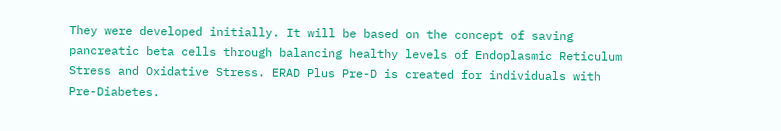They were developed initially. It will be based on the concept of saving pancreatic beta cells through balancing healthy levels of Endoplasmic Reticulum Stress and Oxidative Stress. ERAD Plus Pre-D is created for individuals with Pre-Diabetes.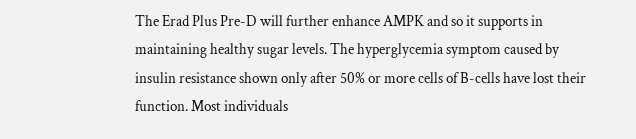The Erad Plus Pre-D will further enhance AMPK and so it supports in maintaining healthy sugar levels. The hyperglycemia symptom caused by insulin resistance shown only after 50% or more cells of B-cells have lost their function. Most individuals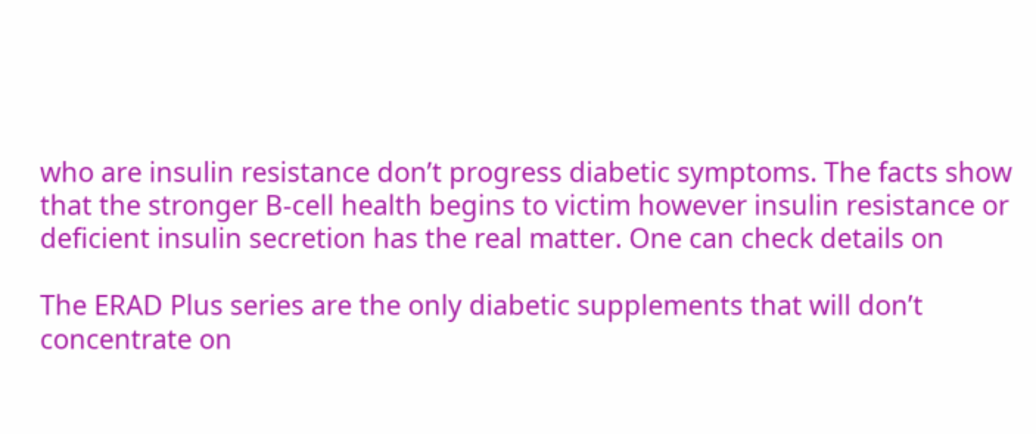who are insulin resistance don’t progress diabetic symptoms. The facts show that the stronger B-cell health begins to victim however insulin resistance or deficient insulin secretion has the real matter. One can check details on

The ERAD Plus series are the only diabetic supplements that will don’t concentrate on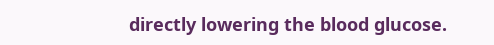directly lowering the blood glucose.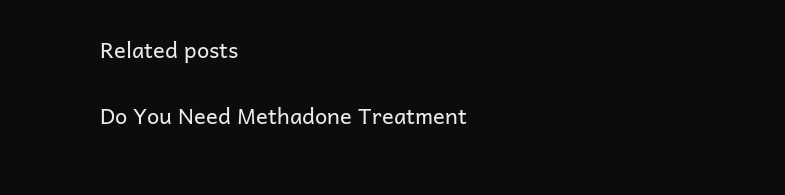Related posts

Do You Need Methadone Treatment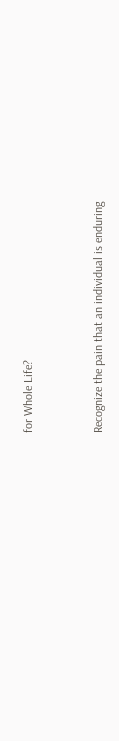for Whole Life?


Recognize the pain that an individual is enduring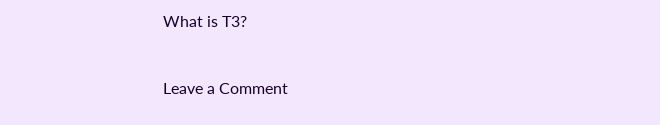What is T3?


Leave a Comment